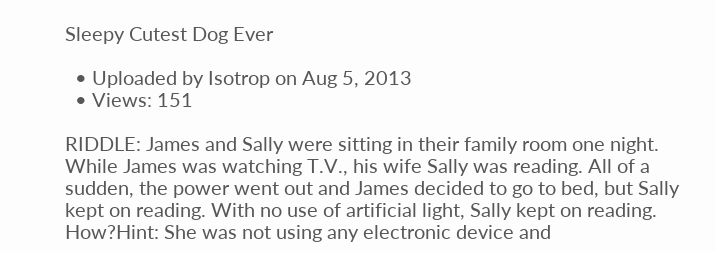Sleepy Cutest Dog Ever

  • Uploaded by Isotrop on Aug 5, 2013
  • Views: 151

RIDDLE: James and Sally were sitting in their family room one night. While James was watching T.V., his wife Sally was reading. All of a sudden, the power went out and James decided to go to bed, but Sally kept on reading. With no use of artificial light, Sally kept on reading. How?Hint: She was not using any electronic device and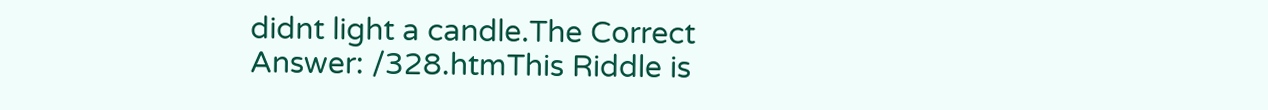didnt light a candle.The Correct Answer: /328.htmThis Riddle is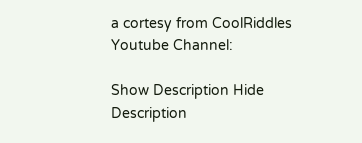a cortesy from CoolRiddles Youtube Channel:

Show Description Hide Description